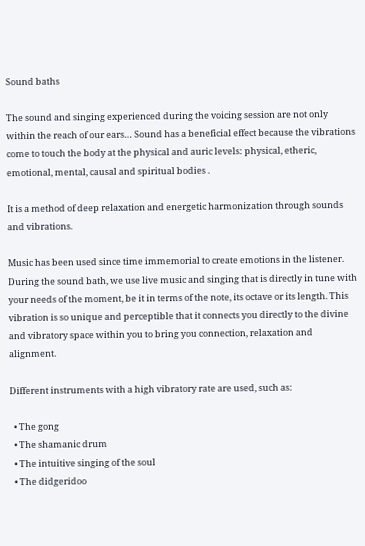Sound baths

The sound and singing experienced during the voicing session are not only within the reach of our ears… Sound has a beneficial effect because the vibrations come to touch the body at the physical and auric levels: physical, etheric, emotional, mental, causal and spiritual bodies .

It is a method of deep relaxation and energetic harmonization through sounds and vibrations.

Music has been used since time immemorial to create emotions in the listener. During the sound bath, we use live music and singing that is directly in tune with your needs of the moment, be it in terms of the note, its octave or its length. This vibration is so unique and perceptible that it connects you directly to the divine and vibratory space within you to bring you connection, relaxation and alignment.

Different instruments with a high vibratory rate are used, such as:

  • The gong
  • The shamanic drum
  • The intuitive singing of the soul
  • The didgeridoo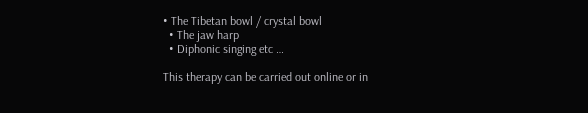• The Tibetan bowl / crystal bowl
  • The jaw harp
  • Diphonic singing etc …

This therapy can be carried out online or in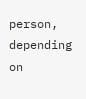person, depending on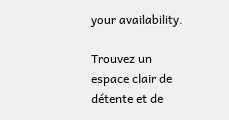your availability.

Trouvez un espace clair de détente et de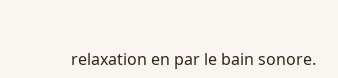relaxation en par le bain sonore.